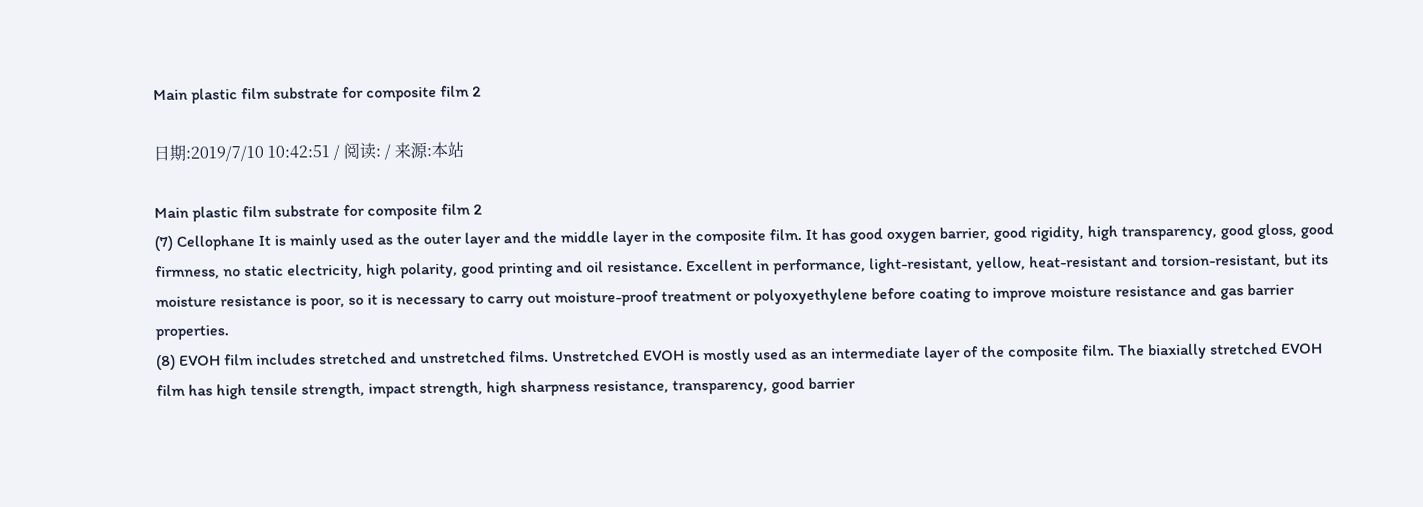Main plastic film substrate for composite film 2

日期:2019/7/10 10:42:51 / 阅读: / 来源:本站

Main plastic film substrate for composite film 2
(7) Cellophane It is mainly used as the outer layer and the middle layer in the composite film. It has good oxygen barrier, good rigidity, high transparency, good gloss, good firmness, no static electricity, high polarity, good printing and oil resistance. Excellent in performance, light-resistant, yellow, heat-resistant and torsion-resistant, but its moisture resistance is poor, so it is necessary to carry out moisture-proof treatment or polyoxyethylene before coating to improve moisture resistance and gas barrier properties.
(8) EVOH film includes stretched and unstretched films. Unstretched EVOH is mostly used as an intermediate layer of the composite film. The biaxially stretched EVOH film has high tensile strength, impact strength, high sharpness resistance, transparency, good barrier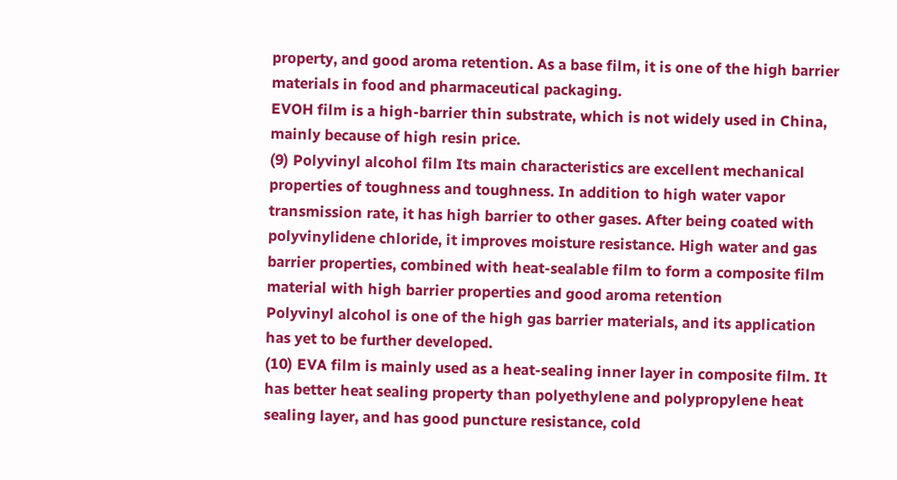property, and good aroma retention. As a base film, it is one of the high barrier materials in food and pharmaceutical packaging.
EVOH film is a high-barrier thin substrate, which is not widely used in China, mainly because of high resin price.
(9) Polyvinyl alcohol film Its main characteristics are excellent mechanical properties of toughness and toughness. In addition to high water vapor transmission rate, it has high barrier to other gases. After being coated with polyvinylidene chloride, it improves moisture resistance. High water and gas barrier properties, combined with heat-sealable film to form a composite film material with high barrier properties and good aroma retention
Polyvinyl alcohol is one of the high gas barrier materials, and its application has yet to be further developed.
(10) EVA film is mainly used as a heat-sealing inner layer in composite film. It has better heat sealing property than polyethylene and polypropylene heat sealing layer, and has good puncture resistance, cold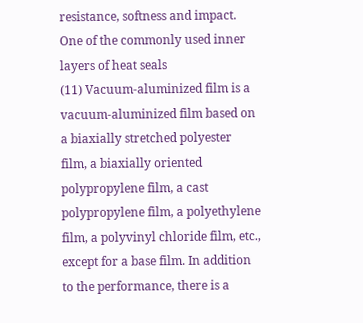resistance, softness and impact. One of the commonly used inner layers of heat seals
(11) Vacuum-aluminized film is a vacuum-aluminized film based on a biaxially stretched polyester film, a biaxially oriented polypropylene film, a cast polypropylene film, a polyethylene film, a polyvinyl chloride film, etc., except for a base film. In addition to the performance, there is a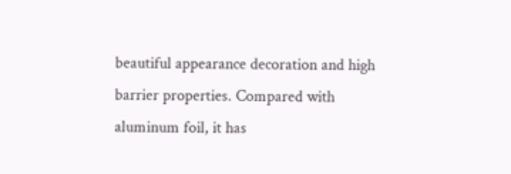beautiful appearance decoration and high barrier properties. Compared with aluminum foil, it has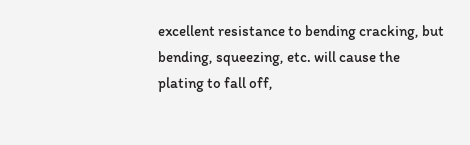excellent resistance to bending cracking, but bending, squeezing, etc. will cause the plating to fall off,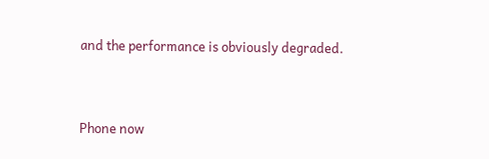and the performance is obviously degraded.


Phone now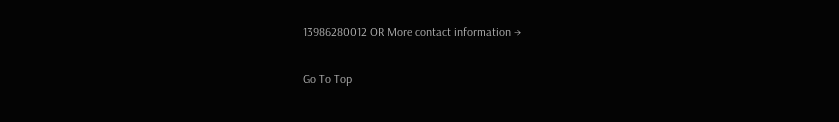13986280012 OR More contact information →

Go To Top